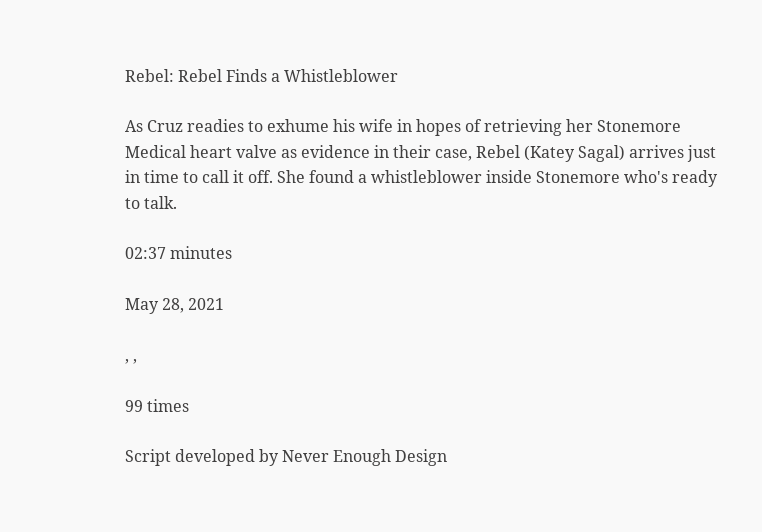Rebel: Rebel Finds a Whistleblower

As Cruz readies to exhume his wife in hopes of retrieving her Stonemore Medical heart valve as evidence in their case, Rebel (Katey Sagal) arrives just in time to call it off. She found a whistleblower inside Stonemore who's ready to talk.

02:37 minutes

May 28, 2021

, ,

99 times

Script developed by Never Enough Design